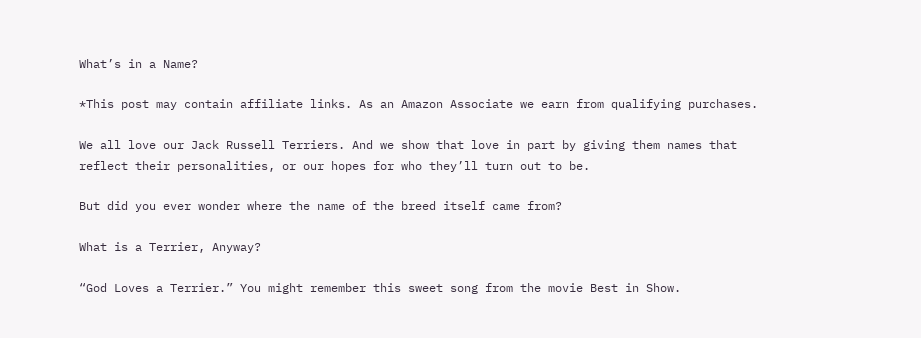What’s in a Name?

*This post may contain affiliate links. As an Amazon Associate we earn from qualifying purchases.

We all love our Jack Russell Terriers. And we show that love in part by giving them names that reflect their personalities, or our hopes for who they’ll turn out to be.

But did you ever wonder where the name of the breed itself came from?

What is a Terrier, Anyway?

“God Loves a Terrier.” You might remember this sweet song from the movie Best in Show.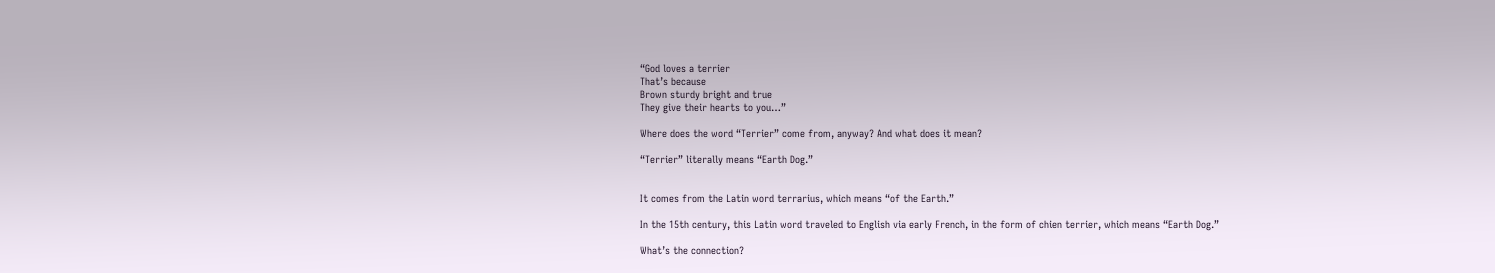“God loves a terrier
That’s because
Brown sturdy bright and true
They give their hearts to you…”

Where does the word “Terrier” come from, anyway? And what does it mean?

“Terrier” literally means “Earth Dog.”


It comes from the Latin word terrarius, which means “of the Earth.”

In the 15th century, this Latin word traveled to English via early French, in the form of chien terrier, which means “Earth Dog.”

What’s the connection?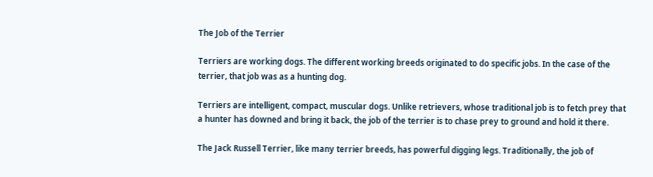The Job of the Terrier

Terriers are working dogs. The different working breeds originated to do specific jobs. In the case of the terrier, that job was as a hunting dog.

Terriers are intelligent, compact, muscular dogs. Unlike retrievers, whose traditional job is to fetch prey that a hunter has downed and bring it back, the job of the terrier is to chase prey to ground and hold it there.

The Jack Russell Terrier, like many terrier breeds, has powerful digging legs. Traditionally, the job of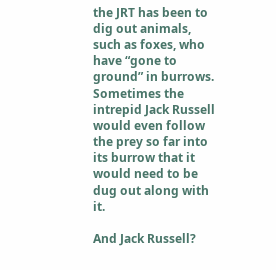the JRT has been to dig out animals, such as foxes, who have “gone to ground” in burrows. Sometimes the intrepid Jack Russell would even follow the prey so far into its burrow that it would need to be dug out along with it.

And Jack Russell?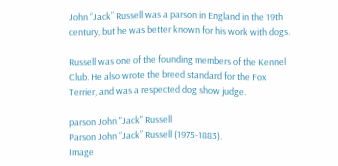John “Jack” Russell was a parson in England in the 19th century, but he was better known for his work with dogs.

Russell was one of the founding members of the Kennel Club. He also wrote the breed standard for the Fox Terrier, and was a respected dog show judge.

parson John "Jack" Russell
Parson John “Jack” Russell (1975-1883).
Image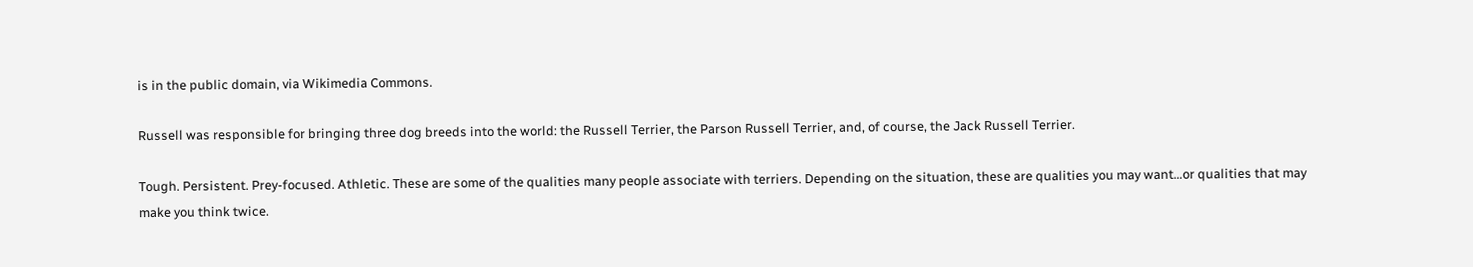is in the public domain, via Wikimedia Commons.

Russell was responsible for bringing three dog breeds into the world: the Russell Terrier, the Parson Russell Terrier, and, of course, the Jack Russell Terrier.

Tough. Persistent. Prey-focused. Athletic. These are some of the qualities many people associate with terriers. Depending on the situation, these are qualities you may want…or qualities that may make you think twice.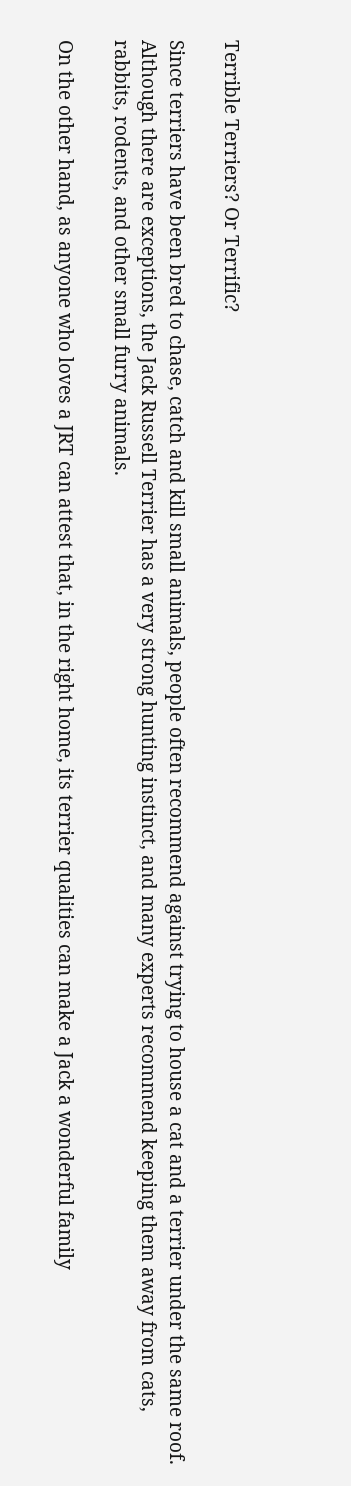Terrible Terriers? Or Terrific?

Since terriers have been bred to chase, catch and kill small animals, people often recommend against trying to house a cat and a terrier under the same roof. Although there are exceptions, the Jack Russell Terrier has a very strong hunting instinct, and many experts recommend keeping them away from cats, rabbits, rodents, and other small furry animals.

On the other hand, as anyone who loves a JRT can attest that, in the right home, its terrier qualities can make a Jack a wonderful family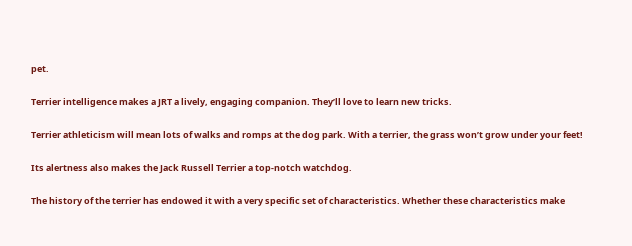pet.

Terrier intelligence makes a JRT a lively, engaging companion. They’ll love to learn new tricks.

Terrier athleticism will mean lots of walks and romps at the dog park. With a terrier, the grass won’t grow under your feet!

Its alertness also makes the Jack Russell Terrier a top-notch watchdog.

The history of the terrier has endowed it with a very specific set of characteristics. Whether these characteristics make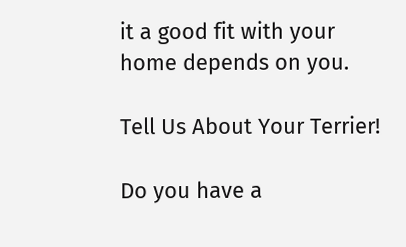it a good fit with your home depends on you.

Tell Us About Your Terrier!

Do you have a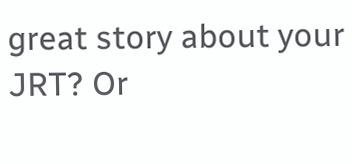great story about your JRT? Or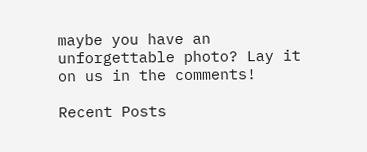maybe you have an unforgettable photo? Lay it on us in the comments!

Recent Posts